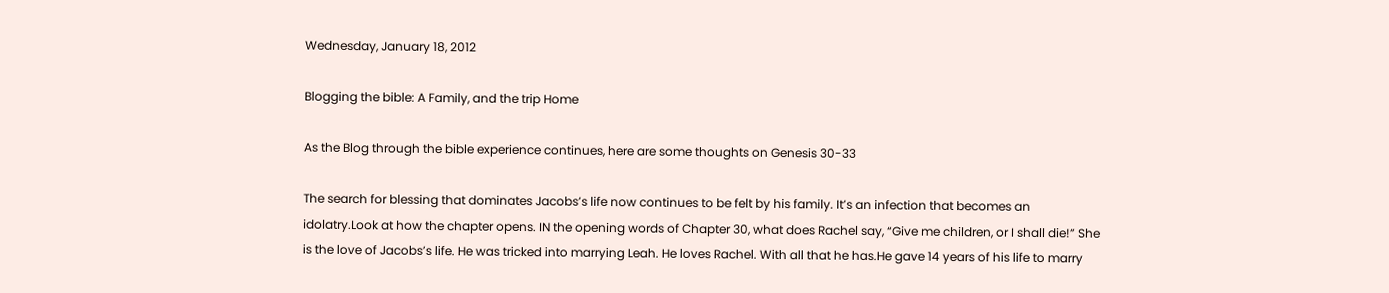Wednesday, January 18, 2012

Blogging the bible: A Family, and the trip Home

As the Blog through the bible experience continues, here are some thoughts on Genesis 30-33

The search for blessing that dominates Jacobs’s life now continues to be felt by his family. It’s an infection that becomes an idolatry.Look at how the chapter opens. IN the opening words of Chapter 30, what does Rachel say, “Give me children, or I shall die!” She is the love of Jacobs’s life. He was tricked into marrying Leah. He loves Rachel. With all that he has.He gave 14 years of his life to marry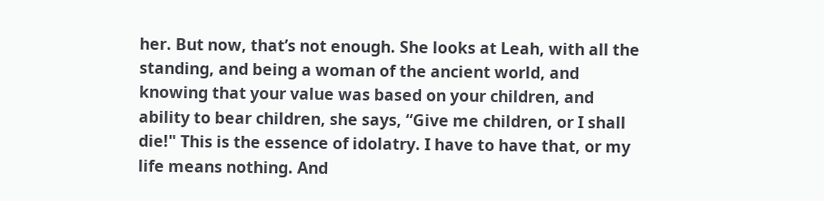her. But now, that’s not enough. She looks at Leah, with all the standing, and being a woman of the ancient world, and knowing that your value was based on your children, and ability to bear children, she says, “Give me children, or I shall die!" This is the essence of idolatry. I have to have that, or my life means nothing. And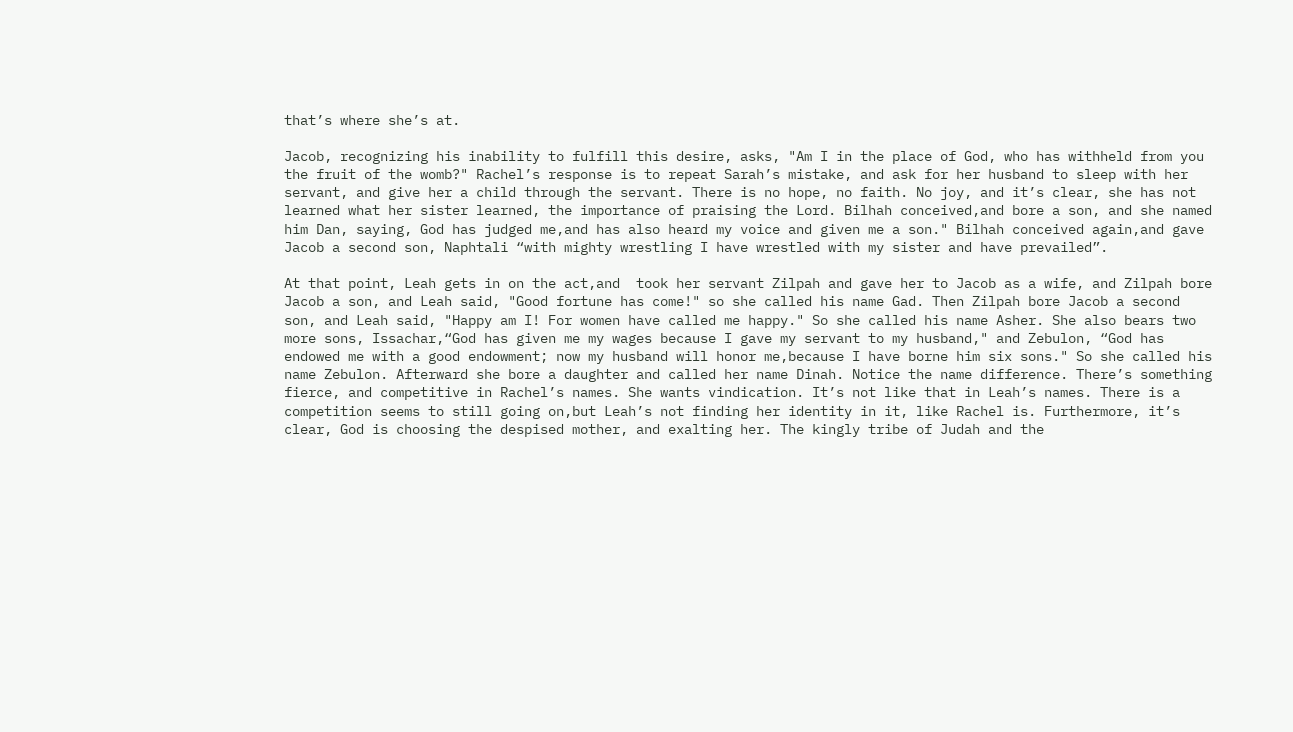that’s where she’s at.

Jacob, recognizing his inability to fulfill this desire, asks, "Am I in the place of God, who has withheld from you the fruit of the womb?" Rachel’s response is to repeat Sarah’s mistake, and ask for her husband to sleep with her servant, and give her a child through the servant. There is no hope, no faith. No joy, and it’s clear, she has not learned what her sister learned, the importance of praising the Lord. Bilhah conceived,and bore a son, and she named him Dan, saying, God has judged me,and has also heard my voice and given me a son." Bilhah conceived again,and gave Jacob a second son, Naphtali “with mighty wrestling I have wrestled with my sister and have prevailed”.

At that point, Leah gets in on the act,and  took her servant Zilpah and gave her to Jacob as a wife, and Zilpah bore Jacob a son, and Leah said, "Good fortune has come!" so she called his name Gad. Then Zilpah bore Jacob a second son, and Leah said, "Happy am I! For women have called me happy." So she called his name Asher. She also bears two more sons, Issachar,“God has given me my wages because I gave my servant to my husband," and Zebulon, “God has endowed me with a good endowment; now my husband will honor me,because I have borne him six sons." So she called his name Zebulon. Afterward she bore a daughter and called her name Dinah. Notice the name difference. There’s something fierce, and competitive in Rachel’s names. She wants vindication. It’s not like that in Leah’s names. There is a competition seems to still going on,but Leah’s not finding her identity in it, like Rachel is. Furthermore, it’s clear, God is choosing the despised mother, and exalting her. The kingly tribe of Judah and the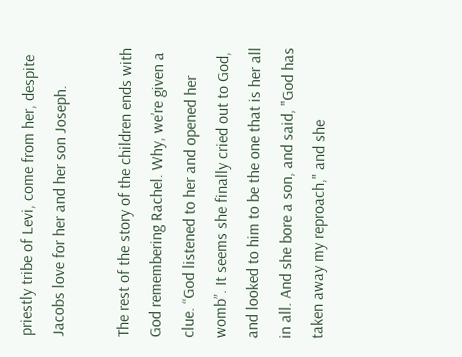priestly tribe of Levi, come from her, despite Jacobs love for her and her son Joseph.

The rest of the story of the children ends with God remembering Rachel. Why, we’re given a clue. “God listened to her and opened her womb”. It seems she finally cried out to God, and looked to him to be the one that is her all in all. And she bore a son, and said, "God has taken away my reproach," and she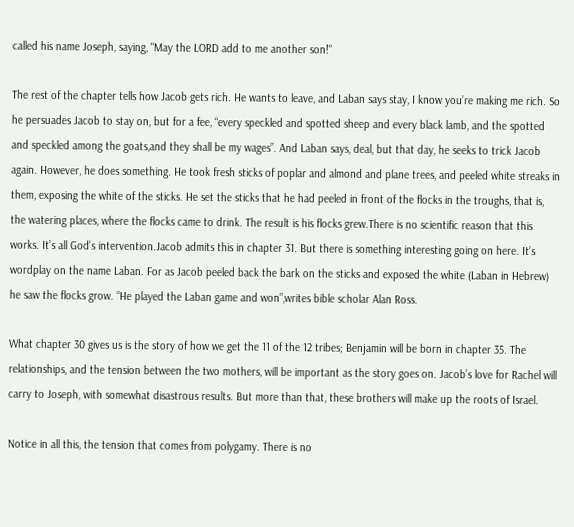called his name Joseph, saying, "May the LORD add to me another son!"

The rest of the chapter tells how Jacob gets rich. He wants to leave, and Laban says stay, I know you’re making me rich. So he persuades Jacob to stay on, but for a fee, “every speckled and spotted sheep and every black lamb, and the spotted and speckled among the goats,and they shall be my wages”. And Laban says, deal, but that day, he seeks to trick Jacob again. However, he does something. He took fresh sticks of poplar and almond and plane trees, and peeled white streaks in them, exposing the white of the sticks. He set the sticks that he had peeled in front of the flocks in the troughs, that is, the watering places, where the flocks came to drink. The result is his flocks grew.There is no scientific reason that this works. It’s all God’s intervention.Jacob admits this in chapter 31. But there is something interesting going on here. It’s wordplay on the name Laban. For as Jacob peeled back the bark on the sticks and exposed the white (Laban in Hebrew) he saw the flocks grow. “He played the Laban game and won”,writes bible scholar Alan Ross.

What chapter 30 gives us is the story of how we get the 11 of the 12 tribes; Benjamin will be born in chapter 35. The relationships, and the tension between the two mothers, will be important as the story goes on. Jacob’s love for Rachel will carry to Joseph, with somewhat disastrous results. But more than that, these brothers will make up the roots of Israel.

Notice in all this, the tension that comes from polygamy. There is no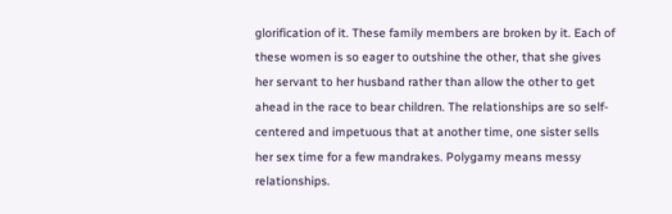glorification of it. These family members are broken by it. Each of these women is so eager to outshine the other, that she gives her servant to her husband rather than allow the other to get ahead in the race to bear children. The relationships are so self-centered and impetuous that at another time, one sister sells her sex time for a few mandrakes. Polygamy means messy relationships.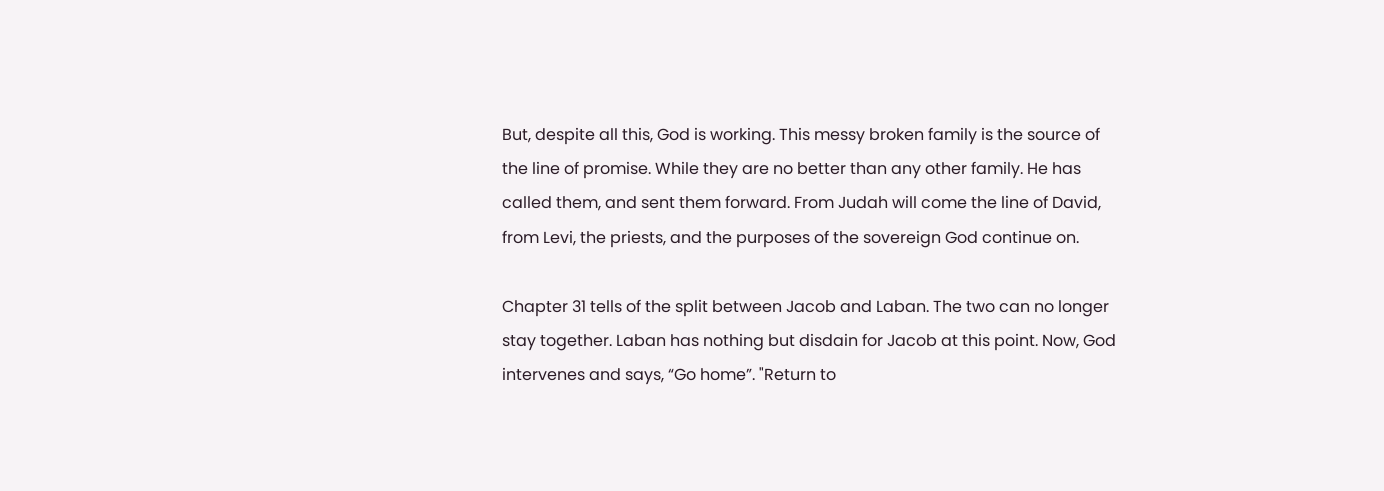But, despite all this, God is working. This messy broken family is the source of the line of promise. While they are no better than any other family. He has called them, and sent them forward. From Judah will come the line of David, from Levi, the priests, and the purposes of the sovereign God continue on.

Chapter 31 tells of the split between Jacob and Laban. The two can no longer stay together. Laban has nothing but disdain for Jacob at this point. Now, God intervenes and says, “Go home”. "Return to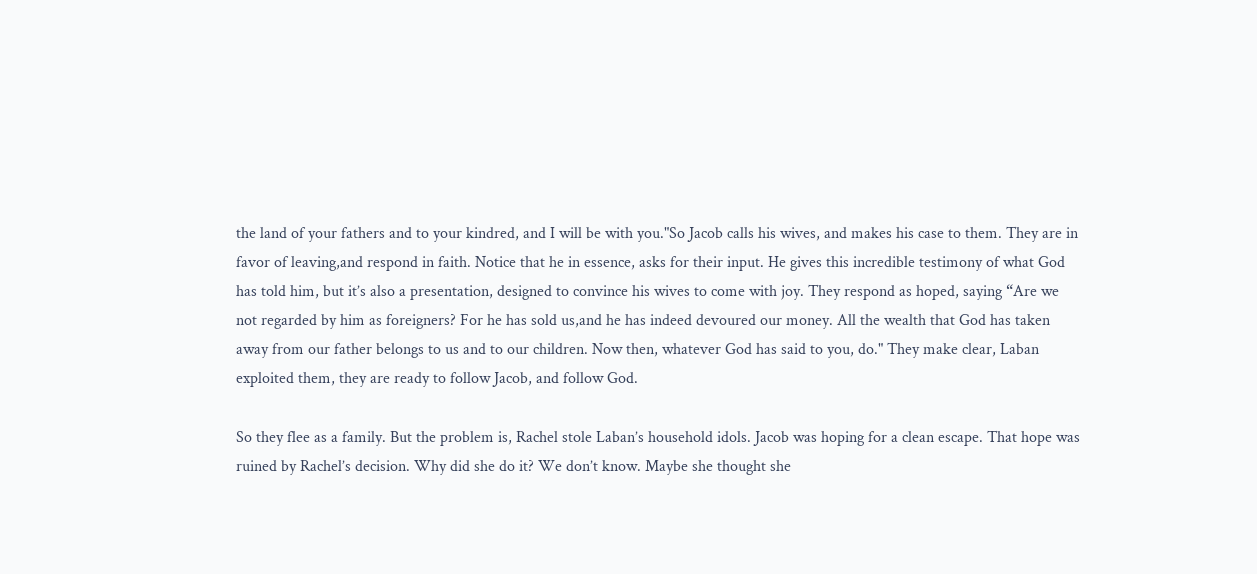the land of your fathers and to your kindred, and I will be with you."So Jacob calls his wives, and makes his case to them. They are in favor of leaving,and respond in faith. Notice that he in essence, asks for their input. He gives this incredible testimony of what God has told him, but it’s also a presentation, designed to convince his wives to come with joy. They respond as hoped, saying “Are we not regarded by him as foreigners? For he has sold us,and he has indeed devoured our money. All the wealth that God has taken away from our father belongs to us and to our children. Now then, whatever God has said to you, do." They make clear, Laban exploited them, they are ready to follow Jacob, and follow God.

So they flee as a family. But the problem is, Rachel stole Laban’s household idols. Jacob was hoping for a clean escape. That hope was ruined by Rachel’s decision. Why did she do it? We don’t know. Maybe she thought she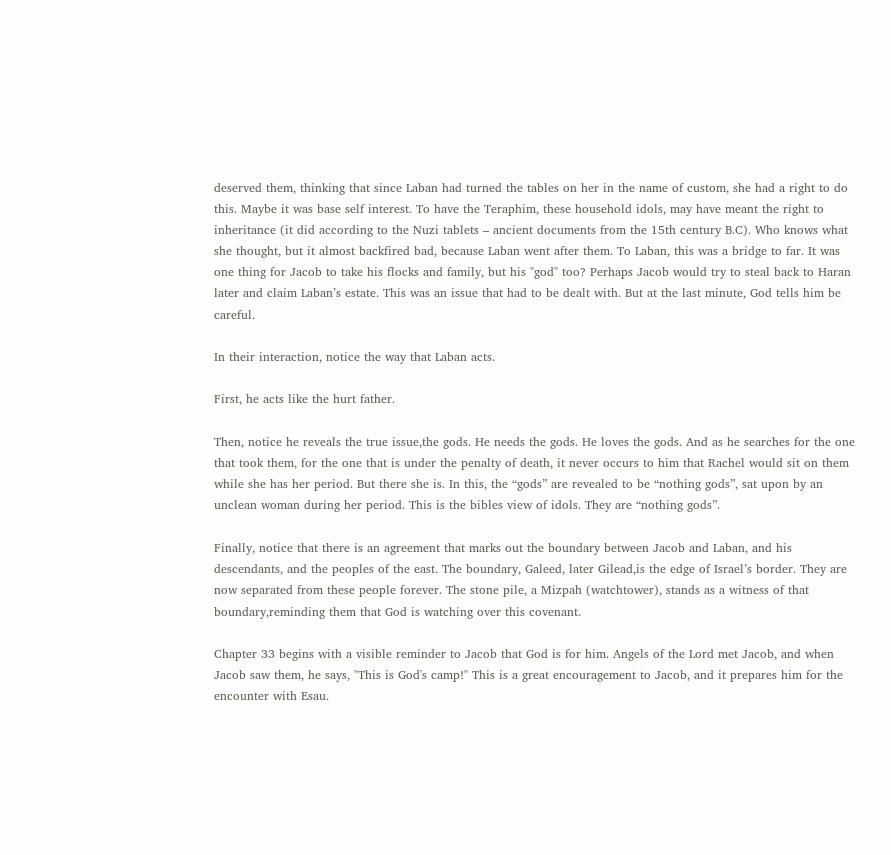deserved them, thinking that since Laban had turned the tables on her in the name of custom, she had a right to do this. Maybe it was base self interest. To have the Teraphim, these household idols, may have meant the right to inheritance (it did according to the Nuzi tablets – ancient documents from the 15th century B.C). Who knows what she thought, but it almost backfired bad, because Laban went after them. To Laban, this was a bridge to far. It was one thing for Jacob to take his flocks and family, but his "god" too? Perhaps Jacob would try to steal back to Haran later and claim Laban’s estate. This was an issue that had to be dealt with. But at the last minute, God tells him be careful.

In their interaction, notice the way that Laban acts.

First, he acts like the hurt father.

Then, notice he reveals the true issue,the gods. He needs the gods. He loves the gods. And as he searches for the one that took them, for the one that is under the penalty of death, it never occurs to him that Rachel would sit on them while she has her period. But there she is. In this, the “gods” are revealed to be “nothing gods”, sat upon by an unclean woman during her period. This is the bibles view of idols. They are “nothing gods”.

Finally, notice that there is an agreement that marks out the boundary between Jacob and Laban, and his descendants, and the peoples of the east. The boundary, Galeed, later Gilead,is the edge of Israel’s border. They are now separated from these people forever. The stone pile, a Mizpah (watchtower), stands as a witness of that boundary,reminding them that God is watching over this covenant.

Chapter 33 begins with a visible reminder to Jacob that God is for him. Angels of the Lord met Jacob, and when Jacob saw them, he says, "This is God's camp!" This is a great encouragement to Jacob, and it prepares him for the encounter with Esau.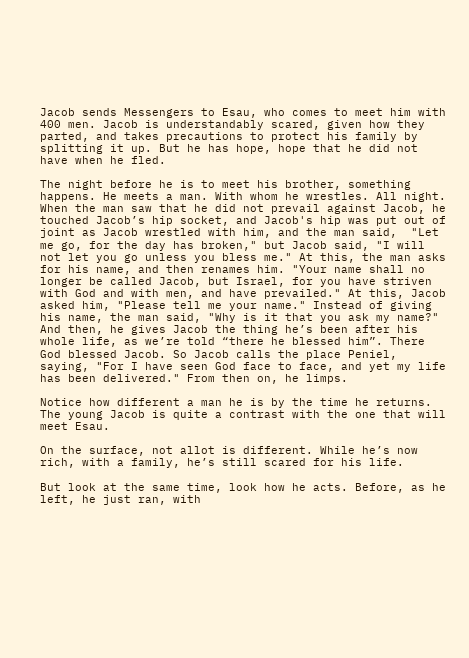Jacob sends Messengers to Esau, who comes to meet him with 400 men. Jacob is understandably scared, given how they parted, and takes precautions to protect his family by splitting it up. But he has hope, hope that he did not have when he fled.

The night before he is to meet his brother, something happens. He meets a man. With whom he wrestles. All night. When the man saw that he did not prevail against Jacob, he touched Jacob’s hip socket, and Jacob's hip was put out of joint as Jacob wrestled with him, and the man said,  "Let me go, for the day has broken," but Jacob said, "I will not let you go unless you bless me." At this, the man asks for his name, and then renames him. "Your name shall no longer be called Jacob, but Israel, for you have striven with God and with men, and have prevailed." At this, Jacob asked him, "Please tell me your name." Instead of giving his name, the man said, "Why is it that you ask my name?" And then, he gives Jacob the thing he’s been after his whole life, as we’re told “there he blessed him”. There God blessed Jacob. So Jacob calls the place Peniel, saying, "For I have seen God face to face, and yet my life has been delivered." From then on, he limps.

Notice how different a man he is by the time he returns. The young Jacob is quite a contrast with the one that will meet Esau.

On the surface, not allot is different. While he’s now rich, with a family, he’s still scared for his life.

But look at the same time, look how he acts. Before, as he left, he just ran, with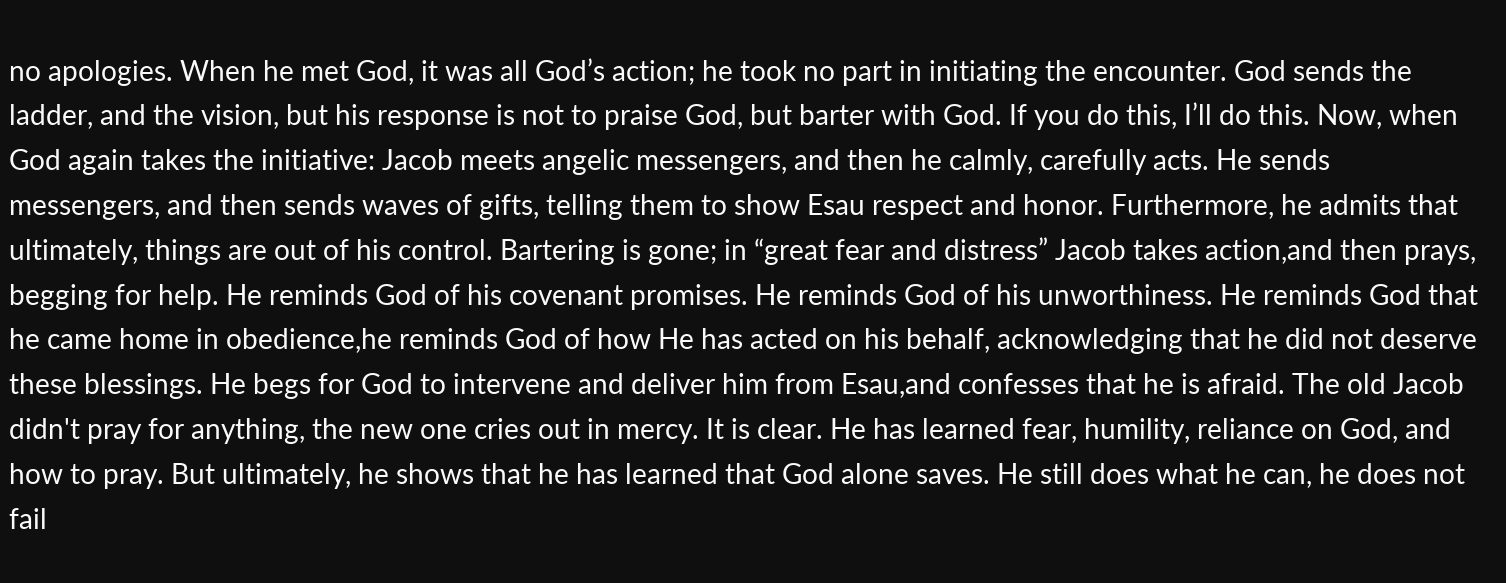no apologies. When he met God, it was all God’s action; he took no part in initiating the encounter. God sends the ladder, and the vision, but his response is not to praise God, but barter with God. If you do this, I’ll do this. Now, when  God again takes the initiative: Jacob meets angelic messengers, and then he calmly, carefully acts. He sends messengers, and then sends waves of gifts, telling them to show Esau respect and honor. Furthermore, he admits that ultimately, things are out of his control. Bartering is gone; in “great fear and distress” Jacob takes action,and then prays, begging for help. He reminds God of his covenant promises. He reminds God of his unworthiness. He reminds God that he came home in obedience,he reminds God of how He has acted on his behalf, acknowledging that he did not deserve these blessings. He begs for God to intervene and deliver him from Esau,and confesses that he is afraid. The old Jacob didn't pray for anything, the new one cries out in mercy. It is clear. He has learned fear, humility, reliance on God, and how to pray. But ultimately, he shows that he has learned that God alone saves. He still does what he can, he does not fail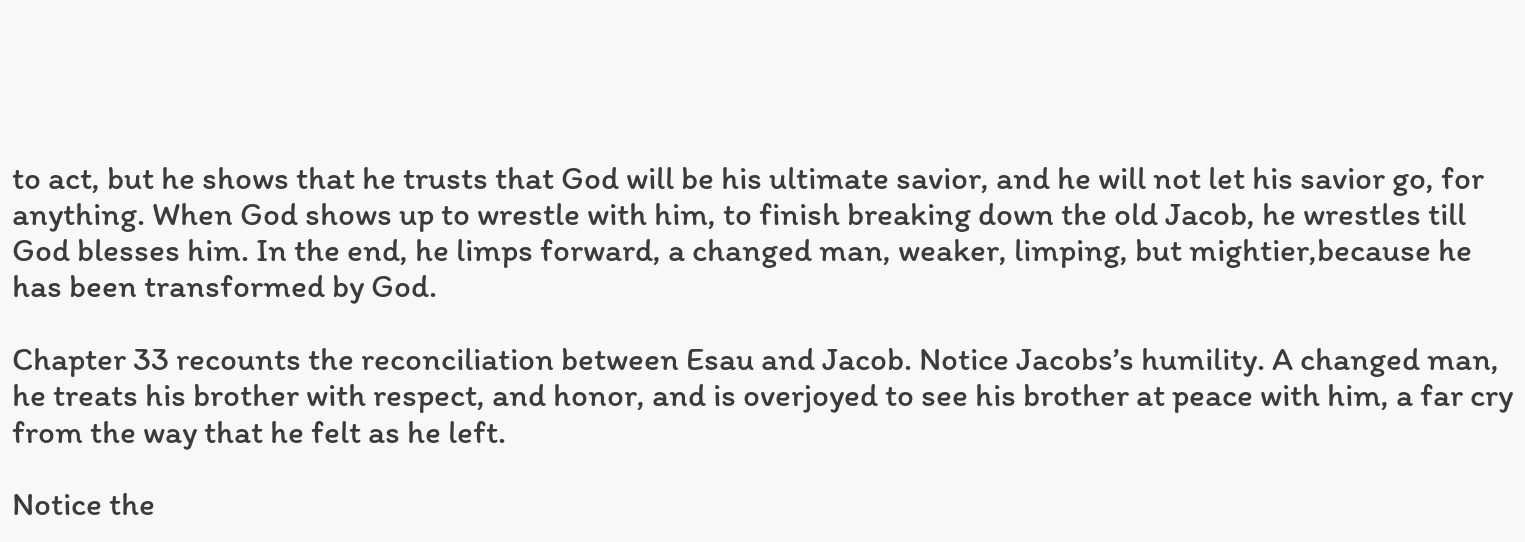to act, but he shows that he trusts that God will be his ultimate savior, and he will not let his savior go, for anything. When God shows up to wrestle with him, to finish breaking down the old Jacob, he wrestles till God blesses him. In the end, he limps forward, a changed man, weaker, limping, but mightier,because he has been transformed by God.

Chapter 33 recounts the reconciliation between Esau and Jacob. Notice Jacobs’s humility. A changed man, he treats his brother with respect, and honor, and is overjoyed to see his brother at peace with him, a far cry from the way that he felt as he left.

Notice the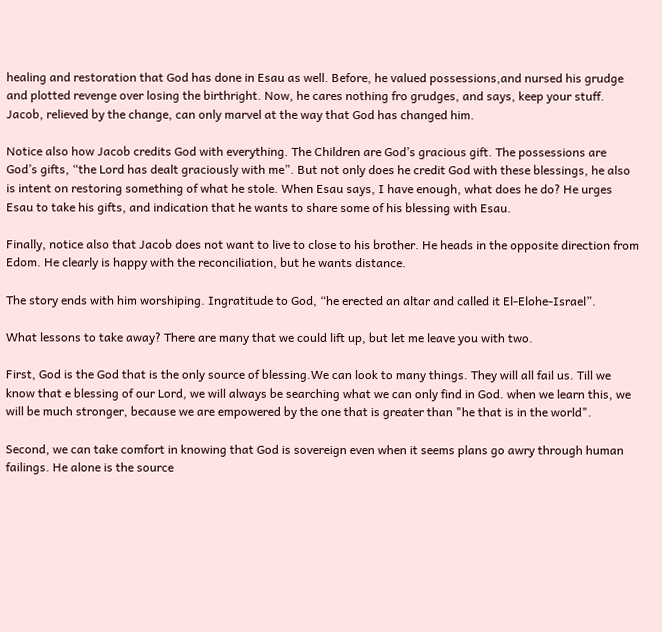healing and restoration that God has done in Esau as well. Before, he valued possessions,and nursed his grudge and plotted revenge over losing the birthright. Now, he cares nothing fro grudges, and says, keep your stuff. Jacob, relieved by the change, can only marvel at the way that God has changed him.

Notice also how Jacob credits God with everything. The Children are God’s gracious gift. The possessions are God’s gifts, “the Lord has dealt graciously with me”. But not only does he credit God with these blessings, he also is intent on restoring something of what he stole. When Esau says, I have enough, what does he do? He urges Esau to take his gifts, and indication that he wants to share some of his blessing with Esau.

Finally, notice also that Jacob does not want to live to close to his brother. He heads in the opposite direction from Edom. He clearly is happy with the reconciliation, but he wants distance.

The story ends with him worshiping. Ingratitude to God, “he erected an altar and called it El-Elohe-Israel”.

What lessons to take away? There are many that we could lift up, but let me leave you with two.

First, God is the God that is the only source of blessing.We can look to many things. They will all fail us. Till we know that e blessing of our Lord, we will always be searching what we can only find in God. when we learn this, we will be much stronger, because we are empowered by the one that is greater than "he that is in the world".

Second, we can take comfort in knowing that God is sovereign even when it seems plans go awry through human failings. He alone is the source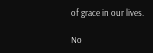of grace in our lives.

No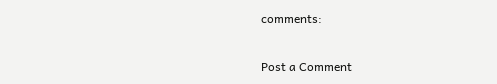comments:

Post a Comment